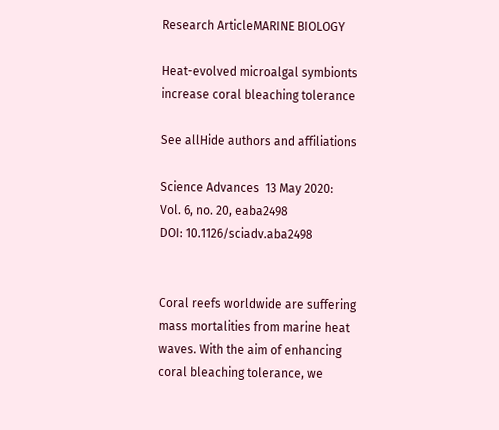Research ArticleMARINE BIOLOGY

Heat-evolved microalgal symbionts increase coral bleaching tolerance

See allHide authors and affiliations

Science Advances  13 May 2020:
Vol. 6, no. 20, eaba2498
DOI: 10.1126/sciadv.aba2498


Coral reefs worldwide are suffering mass mortalities from marine heat waves. With the aim of enhancing coral bleaching tolerance, we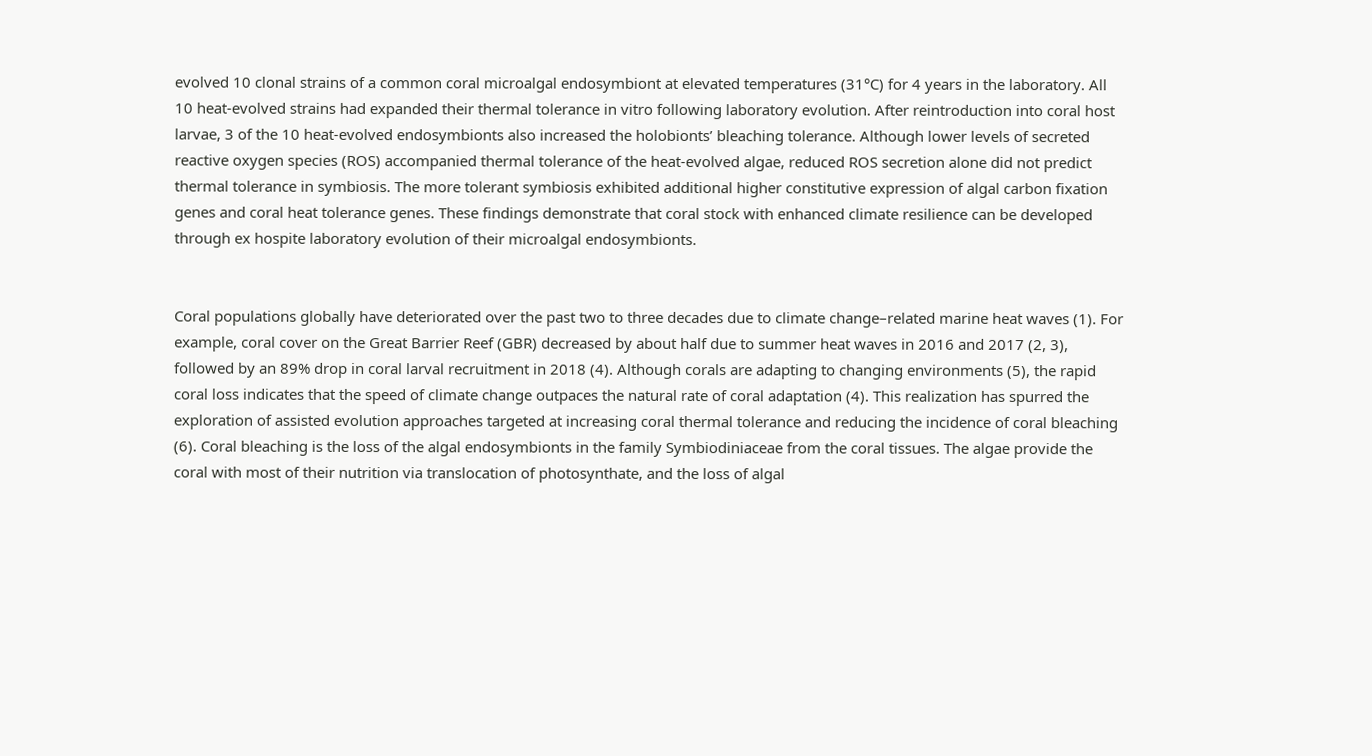evolved 10 clonal strains of a common coral microalgal endosymbiont at elevated temperatures (31°C) for 4 years in the laboratory. All 10 heat-evolved strains had expanded their thermal tolerance in vitro following laboratory evolution. After reintroduction into coral host larvae, 3 of the 10 heat-evolved endosymbionts also increased the holobionts’ bleaching tolerance. Although lower levels of secreted reactive oxygen species (ROS) accompanied thermal tolerance of the heat-evolved algae, reduced ROS secretion alone did not predict thermal tolerance in symbiosis. The more tolerant symbiosis exhibited additional higher constitutive expression of algal carbon fixation genes and coral heat tolerance genes. These findings demonstrate that coral stock with enhanced climate resilience can be developed through ex hospite laboratory evolution of their microalgal endosymbionts.


Coral populations globally have deteriorated over the past two to three decades due to climate change–related marine heat waves (1). For example, coral cover on the Great Barrier Reef (GBR) decreased by about half due to summer heat waves in 2016 and 2017 (2, 3), followed by an 89% drop in coral larval recruitment in 2018 (4). Although corals are adapting to changing environments (5), the rapid coral loss indicates that the speed of climate change outpaces the natural rate of coral adaptation (4). This realization has spurred the exploration of assisted evolution approaches targeted at increasing coral thermal tolerance and reducing the incidence of coral bleaching (6). Coral bleaching is the loss of the algal endosymbionts in the family Symbiodiniaceae from the coral tissues. The algae provide the coral with most of their nutrition via translocation of photosynthate, and the loss of algal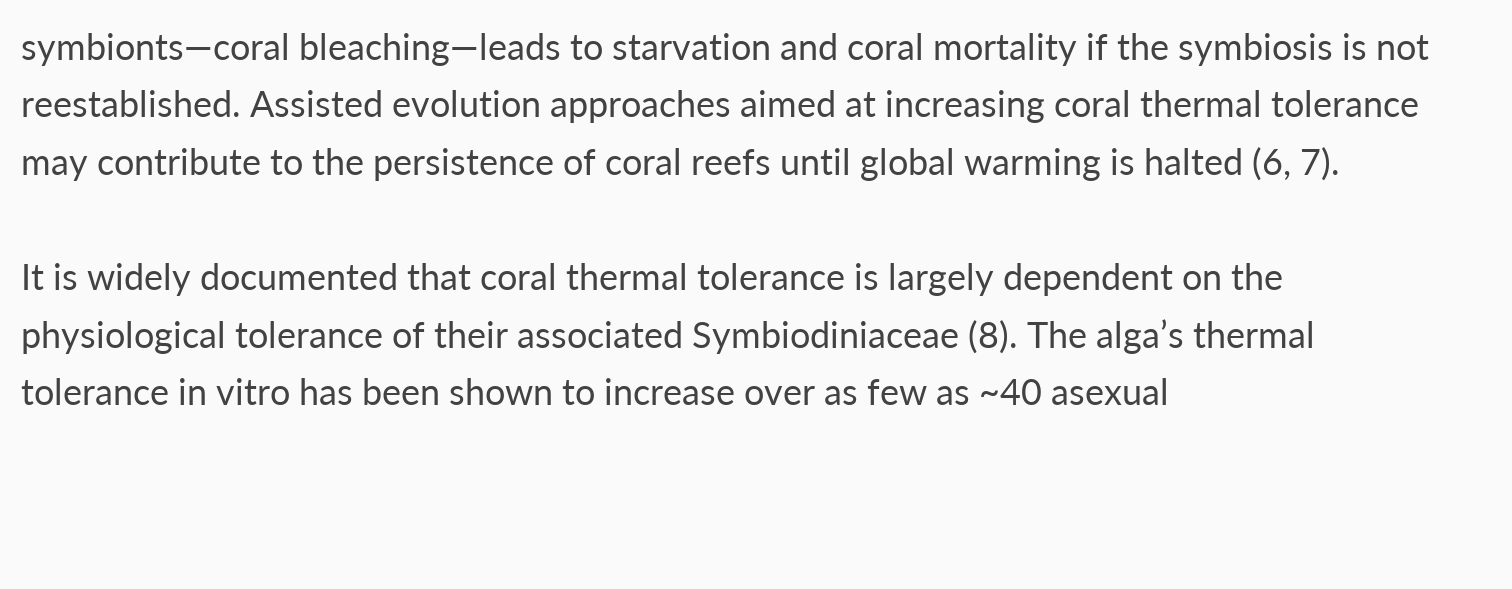symbionts—coral bleaching—leads to starvation and coral mortality if the symbiosis is not reestablished. Assisted evolution approaches aimed at increasing coral thermal tolerance may contribute to the persistence of coral reefs until global warming is halted (6, 7).

It is widely documented that coral thermal tolerance is largely dependent on the physiological tolerance of their associated Symbiodiniaceae (8). The alga’s thermal tolerance in vitro has been shown to increase over as few as ~40 asexual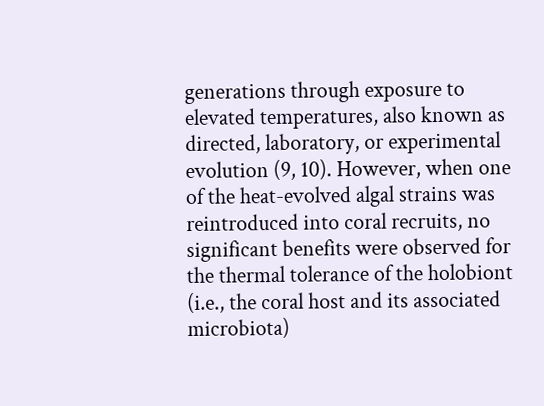generations through exposure to elevated temperatures, also known as directed, laboratory, or experimental evolution (9, 10). However, when one of the heat-evolved algal strains was reintroduced into coral recruits, no significant benefits were observed for the thermal tolerance of the holobiont (i.e., the coral host and its associated microbiota)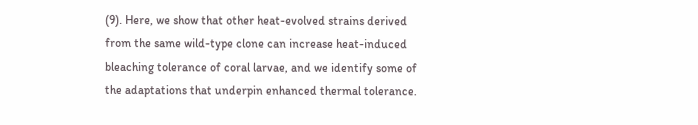(9). Here, we show that other heat-evolved strains derived from the same wild-type clone can increase heat-induced bleaching tolerance of coral larvae, and we identify some of the adaptations that underpin enhanced thermal tolerance.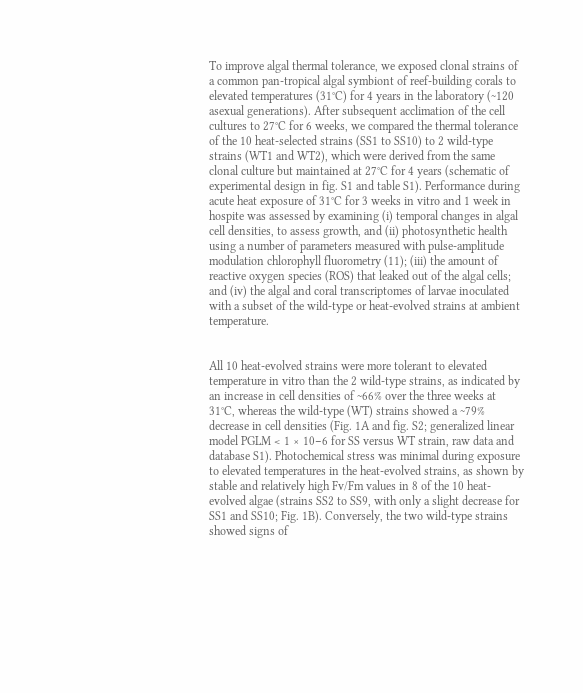To improve algal thermal tolerance, we exposed clonal strains of a common pan-tropical algal symbiont of reef-building corals to elevated temperatures (31°C) for 4 years in the laboratory (~120 asexual generations). After subsequent acclimation of the cell cultures to 27°C for 6 weeks, we compared the thermal tolerance of the 10 heat-selected strains (SS1 to SS10) to 2 wild-type strains (WT1 and WT2), which were derived from the same clonal culture but maintained at 27°C for 4 years (schematic of experimental design in fig. S1 and table S1). Performance during acute heat exposure of 31°C for 3 weeks in vitro and 1 week in hospite was assessed by examining (i) temporal changes in algal cell densities, to assess growth, and (ii) photosynthetic health using a number of parameters measured with pulse-amplitude modulation chlorophyll fluorometry (11); (iii) the amount of reactive oxygen species (ROS) that leaked out of the algal cells; and (iv) the algal and coral transcriptomes of larvae inoculated with a subset of the wild-type or heat-evolved strains at ambient temperature.


All 10 heat-evolved strains were more tolerant to elevated temperature in vitro than the 2 wild-type strains, as indicated by an increase in cell densities of ~66% over the three weeks at 31°C, whereas the wild-type (WT) strains showed a ~79% decrease in cell densities (Fig. 1A and fig. S2; generalized linear model PGLM < 1 × 10−6 for SS versus WT strain, raw data and database S1). Photochemical stress was minimal during exposure to elevated temperatures in the heat-evolved strains, as shown by stable and relatively high Fv/Fm values in 8 of the 10 heat-evolved algae (strains SS2 to SS9, with only a slight decrease for SS1 and SS10; Fig. 1B). Conversely, the two wild-type strains showed signs of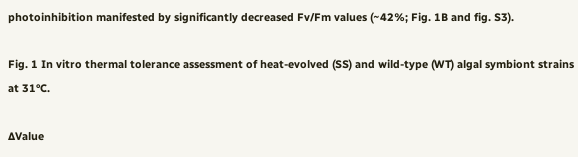photoinhibition manifested by significantly decreased Fv/Fm values (~42%; Fig. 1B and fig. S3).

Fig. 1 In vitro thermal tolerance assessment of heat-evolved (SS) and wild-type (WT) algal symbiont strains at 31°C.

∆Value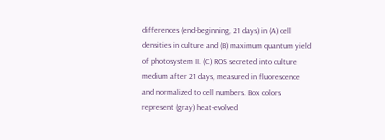differences (end-beginning, 21 days) in (A) cell densities in culture and (B) maximum quantum yield of photosystem II. (C) ROS secreted into culture medium after 21 days, measured in fluorescence and normalized to cell numbers. Box colors represent (gray) heat-evolved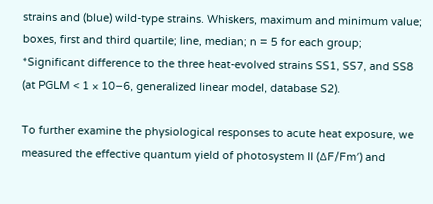strains and (blue) wild-type strains. Whiskers, maximum and minimum value; boxes, first and third quartile; line, median; n = 5 for each group; *Significant difference to the three heat-evolved strains SS1, SS7, and SS8 (at PGLM < 1 × 10−6, generalized linear model, database S2).

To further examine the physiological responses to acute heat exposure, we measured the effective quantum yield of photosystem II (∆F/Fm′) and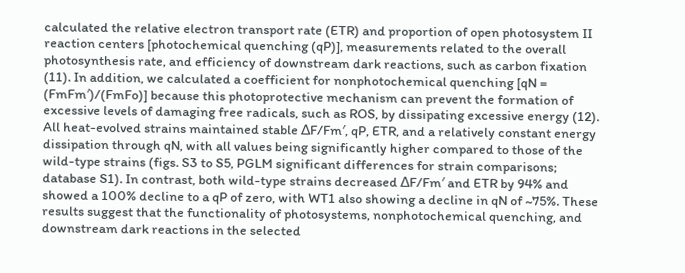calculated the relative electron transport rate (ETR) and proportion of open photosystem II reaction centers [photochemical quenching (qP)], measurements related to the overall photosynthesis rate, and efficiency of downstream dark reactions, such as carbon fixation (11). In addition, we calculated a coefficient for nonphotochemical quenching [qN = (FmFm′)/(FmFo)] because this photoprotective mechanism can prevent the formation of excessive levels of damaging free radicals, such as ROS, by dissipating excessive energy (12). All heat-evolved strains maintained stable ∆F/Fm′, qP, ETR, and a relatively constant energy dissipation through qN, with all values being significantly higher compared to those of the wild-type strains (figs. S3 to S5, PGLM significant differences for strain comparisons; database S1). In contrast, both wild-type strains decreased ∆F/Fm′ and ETR by 94% and showed a 100% decline to a qP of zero, with WT1 also showing a decline in qN of ~75%. These results suggest that the functionality of photosystems, nonphotochemical quenching, and downstream dark reactions in the selected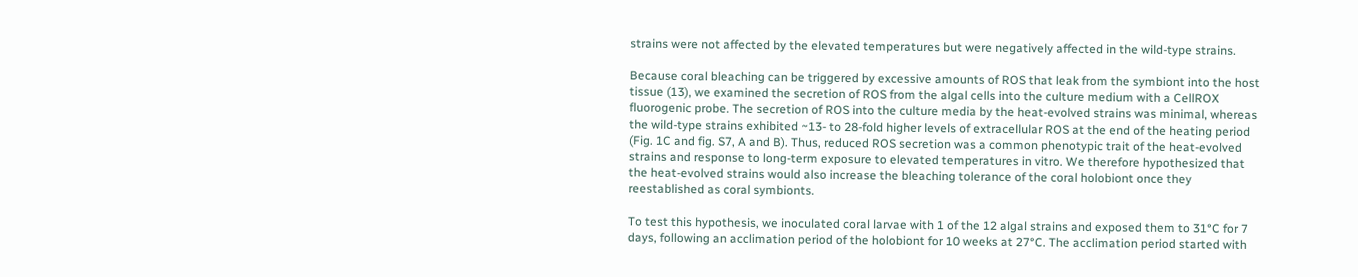strains were not affected by the elevated temperatures but were negatively affected in the wild-type strains.

Because coral bleaching can be triggered by excessive amounts of ROS that leak from the symbiont into the host tissue (13), we examined the secretion of ROS from the algal cells into the culture medium with a CellROX fluorogenic probe. The secretion of ROS into the culture media by the heat-evolved strains was minimal, whereas the wild-type strains exhibited ~13- to 28-fold higher levels of extracellular ROS at the end of the heating period (Fig. 1C and fig. S7, A and B). Thus, reduced ROS secretion was a common phenotypic trait of the heat-evolved strains and response to long-term exposure to elevated temperatures in vitro. We therefore hypothesized that the heat-evolved strains would also increase the bleaching tolerance of the coral holobiont once they reestablished as coral symbionts.

To test this hypothesis, we inoculated coral larvae with 1 of the 12 algal strains and exposed them to 31°C for 7 days, following an acclimation period of the holobiont for 10 weeks at 27°C. The acclimation period started with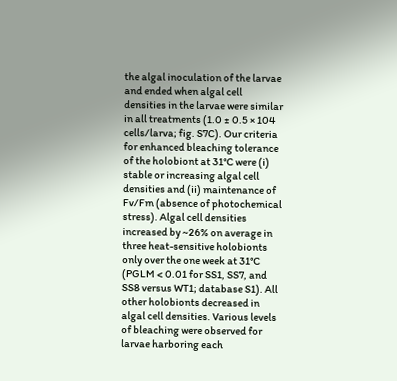the algal inoculation of the larvae and ended when algal cell densities in the larvae were similar in all treatments (1.0 ± 0.5 × 104 cells/larva; fig. S7C). Our criteria for enhanced bleaching tolerance of the holobiont at 31°C were (i) stable or increasing algal cell densities and (ii) maintenance of Fv/Fm (absence of photochemical stress). Algal cell densities increased by ~26% on average in three heat-sensitive holobionts only over the one week at 31°C (PGLM < 0.01 for SS1, SS7, and SS8 versus WT1; database S1). All other holobionts decreased in algal cell densities. Various levels of bleaching were observed for larvae harboring each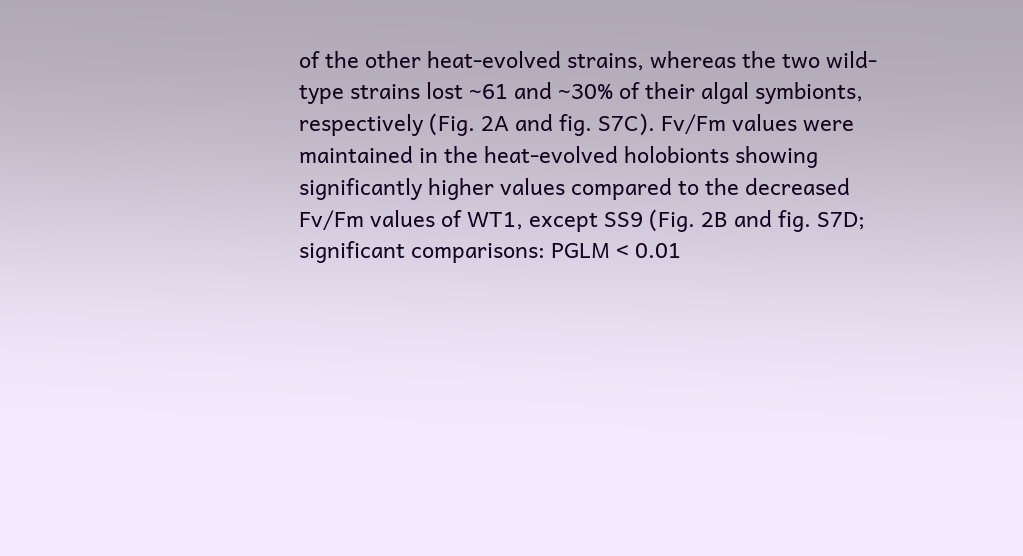of the other heat-evolved strains, whereas the two wild-type strains lost ~61 and ~30% of their algal symbionts, respectively (Fig. 2A and fig. S7C). Fv/Fm values were maintained in the heat-evolved holobionts showing significantly higher values compared to the decreased Fv/Fm values of WT1, except SS9 (Fig. 2B and fig. S7D; significant comparisons: PGLM < 0.01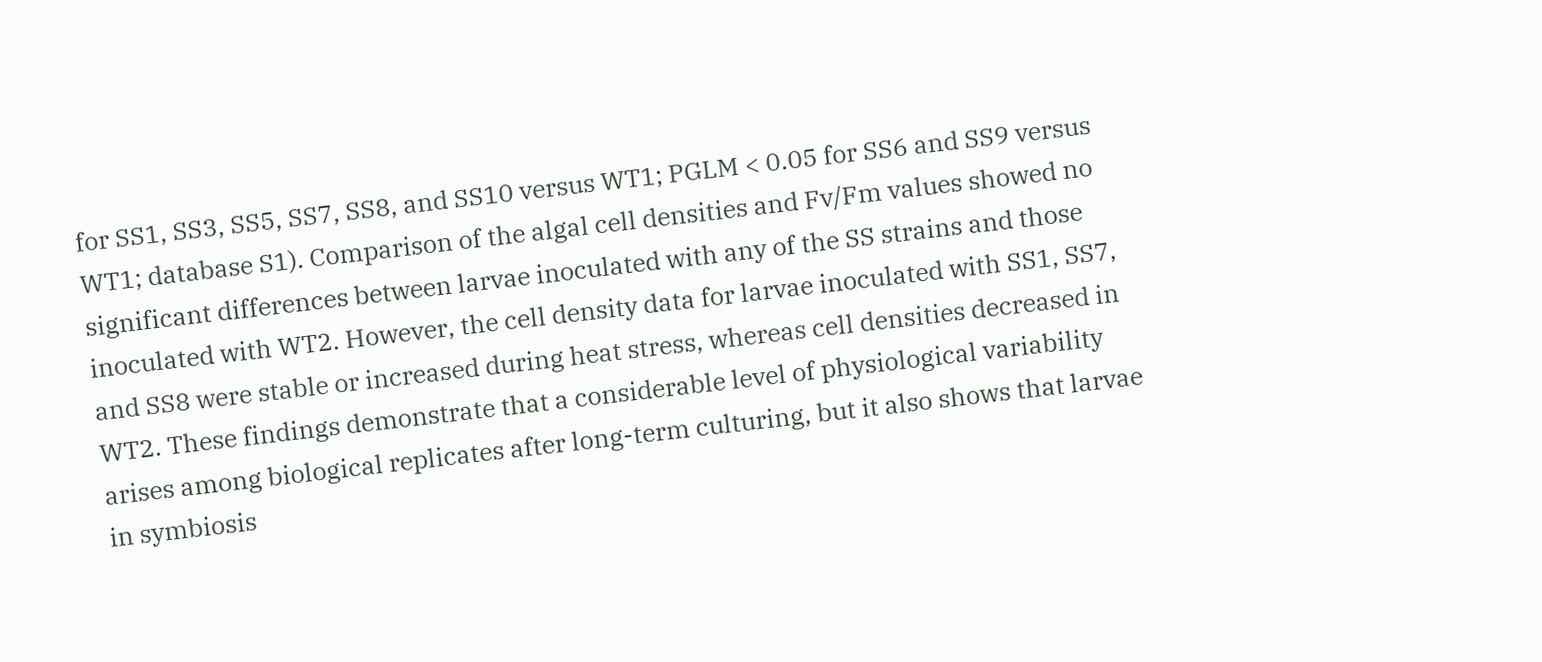for SS1, SS3, SS5, SS7, SS8, and SS10 versus WT1; PGLM < 0.05 for SS6 and SS9 versus WT1; database S1). Comparison of the algal cell densities and Fv/Fm values showed no significant differences between larvae inoculated with any of the SS strains and those inoculated with WT2. However, the cell density data for larvae inoculated with SS1, SS7, and SS8 were stable or increased during heat stress, whereas cell densities decreased in WT2. These findings demonstrate that a considerable level of physiological variability arises among biological replicates after long-term culturing, but it also shows that larvae in symbiosis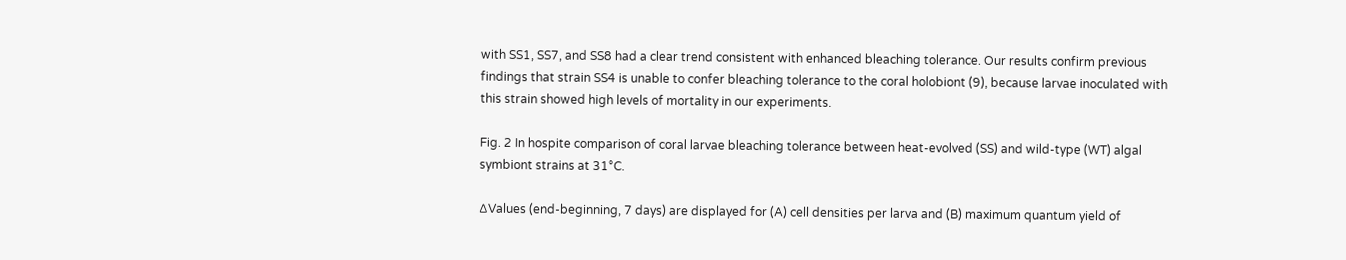with SS1, SS7, and SS8 had a clear trend consistent with enhanced bleaching tolerance. Our results confirm previous findings that strain SS4 is unable to confer bleaching tolerance to the coral holobiont (9), because larvae inoculated with this strain showed high levels of mortality in our experiments.

Fig. 2 In hospite comparison of coral larvae bleaching tolerance between heat-evolved (SS) and wild-type (WT) algal symbiont strains at 31°C.

∆Values (end-beginning, 7 days) are displayed for (A) cell densities per larva and (B) maximum quantum yield of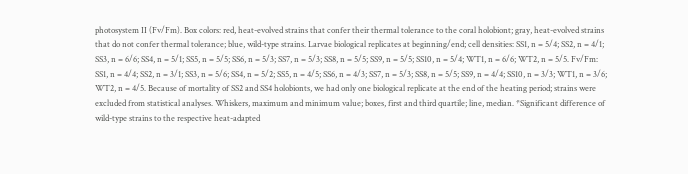photosystem II (Fv/Fm). Box colors: red, heat-evolved strains that confer their thermal tolerance to the coral holobiont; gray, heat-evolved strains that do not confer thermal tolerance; blue, wild-type strains. Larvae biological replicates at beginning/end; cell densities: SS1, n = 5/4; SS2, n = 4/1; SS3, n = 6/6; SS4, n = 5/1; SS5, n = 5/5; SS6, n = 5/3; SS7, n = 5/3; SS8, n = 5/5; SS9, n = 5/5; SS10, n = 5/4; WT1, n = 6/6; WT2, n = 5/5. Fv/Fm: SS1, n = 4/4; SS2, n = 3/1; SS3, n = 5/6; SS4, n = 5/2; SS5, n = 4/5; SS6, n = 4/3; SS7, n = 5/3; SS8, n = 5/5; SS9, n = 4/4; SS10, n = 3/3; WT1, n = 3/6; WT2, n = 4/5. Because of mortality of SS2 and SS4 holobionts, we had only one biological replicate at the end of the heating period; strains were excluded from statistical analyses. Whiskers, maximum and minimum value; boxes, first and third quartile; line, median. *Significant difference of wild-type strains to the respective heat-adapted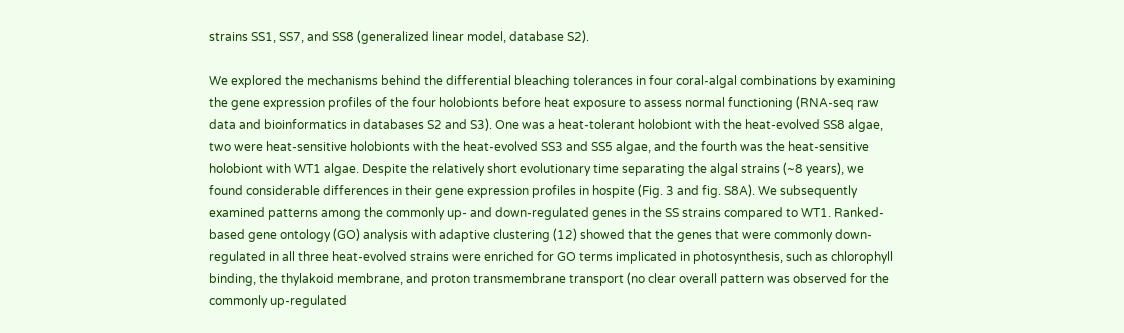strains SS1, SS7, and SS8 (generalized linear model, database S2).

We explored the mechanisms behind the differential bleaching tolerances in four coral-algal combinations by examining the gene expression profiles of the four holobionts before heat exposure to assess normal functioning (RNA-seq raw data and bioinformatics in databases S2 and S3). One was a heat-tolerant holobiont with the heat-evolved SS8 algae, two were heat-sensitive holobionts with the heat-evolved SS3 and SS5 algae, and the fourth was the heat-sensitive holobiont with WT1 algae. Despite the relatively short evolutionary time separating the algal strains (~8 years), we found considerable differences in their gene expression profiles in hospite (Fig. 3 and fig. S8A). We subsequently examined patterns among the commonly up- and down-regulated genes in the SS strains compared to WT1. Ranked-based gene ontology (GO) analysis with adaptive clustering (12) showed that the genes that were commonly down-regulated in all three heat-evolved strains were enriched for GO terms implicated in photosynthesis, such as chlorophyll binding, the thylakoid membrane, and proton transmembrane transport (no clear overall pattern was observed for the commonly up-regulated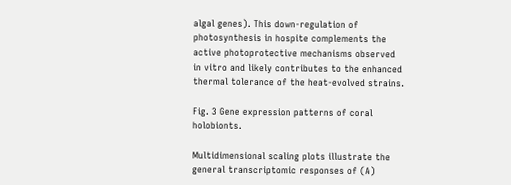algal genes). This down-regulation of photosynthesis in hospite complements the active photoprotective mechanisms observed in vitro and likely contributes to the enhanced thermal tolerance of the heat-evolved strains.

Fig. 3 Gene expression patterns of coral holobionts.

Multidimensional scaling plots illustrate the general transcriptomic responses of (A)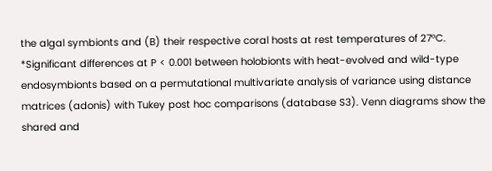the algal symbionts and (B) their respective coral hosts at rest temperatures of 27°C. *Significant differences at P < 0.001 between holobionts with heat-evolved and wild-type endosymbionts based on a permutational multivariate analysis of variance using distance matrices (adonis) with Tukey post hoc comparisons (database S3). Venn diagrams show the shared and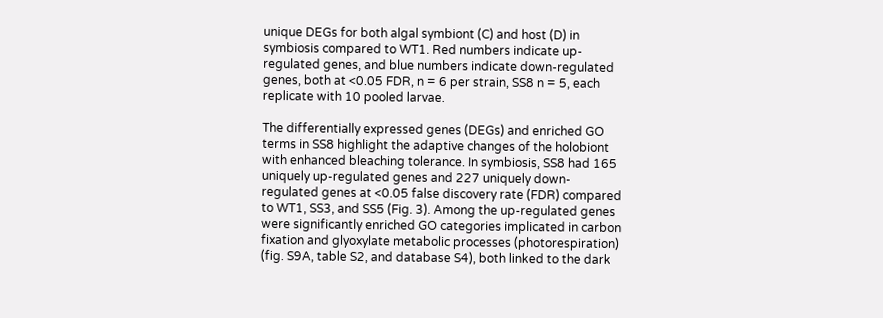unique DEGs for both algal symbiont (C) and host (D) in symbiosis compared to WT1. Red numbers indicate up-regulated genes, and blue numbers indicate down-regulated genes, both at <0.05 FDR, n = 6 per strain, SS8 n = 5, each replicate with 10 pooled larvae.

The differentially expressed genes (DEGs) and enriched GO terms in SS8 highlight the adaptive changes of the holobiont with enhanced bleaching tolerance. In symbiosis, SS8 had 165 uniquely up-regulated genes and 227 uniquely down-regulated genes at <0.05 false discovery rate (FDR) compared to WT1, SS3, and SS5 (Fig. 3). Among the up-regulated genes were significantly enriched GO categories implicated in carbon fixation and glyoxylate metabolic processes (photorespiration) (fig. S9A, table S2, and database S4), both linked to the dark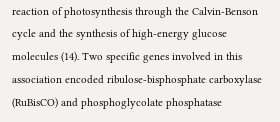reaction of photosynthesis through the Calvin-Benson cycle and the synthesis of high-energy glucose molecules (14). Two specific genes involved in this association encoded ribulose-bisphosphate carboxylase (RuBisCO) and phosphoglycolate phosphatase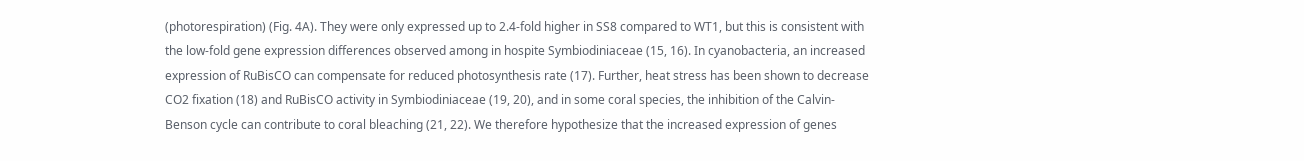(photorespiration) (Fig. 4A). They were only expressed up to 2.4-fold higher in SS8 compared to WT1, but this is consistent with the low-fold gene expression differences observed among in hospite Symbiodiniaceae (15, 16). In cyanobacteria, an increased expression of RuBisCO can compensate for reduced photosynthesis rate (17). Further, heat stress has been shown to decrease CO2 fixation (18) and RuBisCO activity in Symbiodiniaceae (19, 20), and in some coral species, the inhibition of the Calvin-Benson cycle can contribute to coral bleaching (21, 22). We therefore hypothesize that the increased expression of genes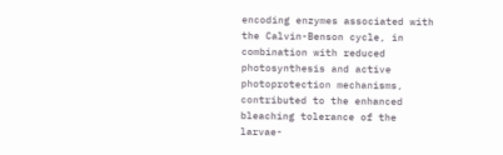encoding enzymes associated with the Calvin-Benson cycle, in combination with reduced photosynthesis and active photoprotection mechanisms, contributed to the enhanced bleaching tolerance of the larvae-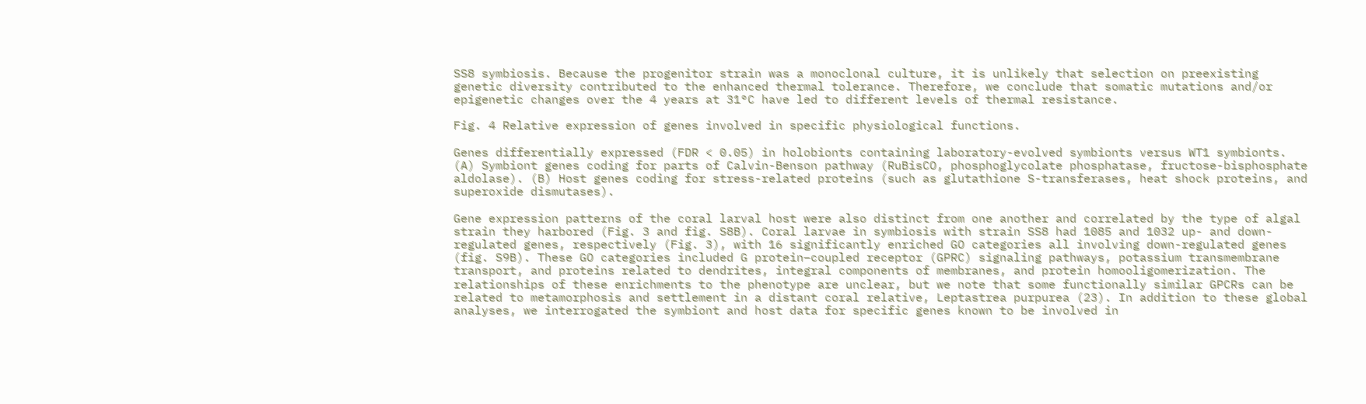SS8 symbiosis. Because the progenitor strain was a monoclonal culture, it is unlikely that selection on preexisting genetic diversity contributed to the enhanced thermal tolerance. Therefore, we conclude that somatic mutations and/or epigenetic changes over the 4 years at 31°C have led to different levels of thermal resistance.

Fig. 4 Relative expression of genes involved in specific physiological functions.

Genes differentially expressed (FDR < 0.05) in holobionts containing laboratory-evolved symbionts versus WT1 symbionts. (A) Symbiont genes coding for parts of Calvin-Benson pathway (RuBisCO, phosphoglycolate phosphatase, fructose-bisphosphate aldolase). (B) Host genes coding for stress-related proteins (such as glutathione S-transferases, heat shock proteins, and superoxide dismutases).

Gene expression patterns of the coral larval host were also distinct from one another and correlated by the type of algal strain they harbored (Fig. 3 and fig. S8B). Coral larvae in symbiosis with strain SS8 had 1085 and 1032 up- and down-regulated genes, respectively (Fig. 3), with 16 significantly enriched GO categories all involving down-regulated genes (fig. S9B). These GO categories included G protein–coupled receptor (GPRC) signaling pathways, potassium transmembrane transport, and proteins related to dendrites, integral components of membranes, and protein homooligomerization. The relationships of these enrichments to the phenotype are unclear, but we note that some functionally similar GPCRs can be related to metamorphosis and settlement in a distant coral relative, Leptastrea purpurea (23). In addition to these global analyses, we interrogated the symbiont and host data for specific genes known to be involved in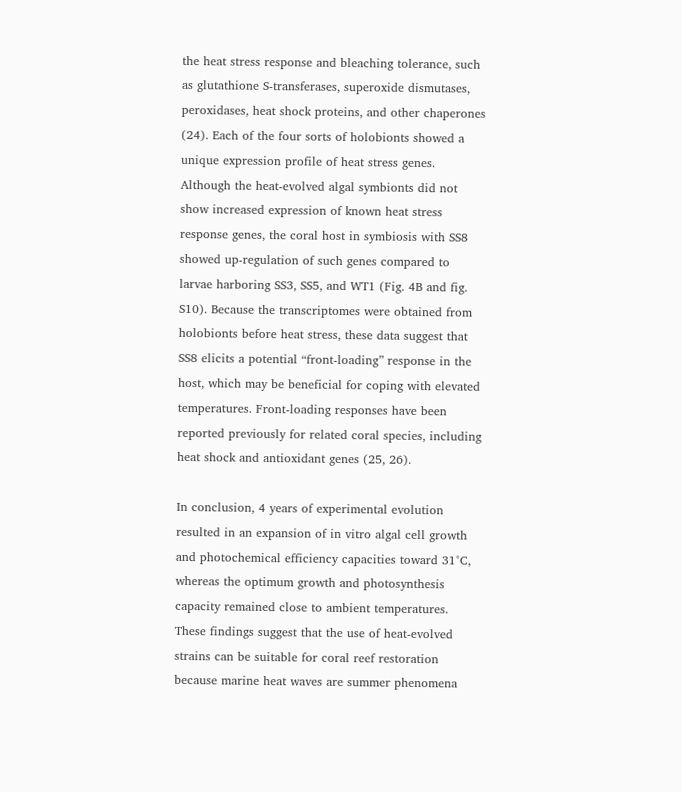the heat stress response and bleaching tolerance, such as glutathione S-transferases, superoxide dismutases, peroxidases, heat shock proteins, and other chaperones (24). Each of the four sorts of holobionts showed a unique expression profile of heat stress genes. Although the heat-evolved algal symbionts did not show increased expression of known heat stress response genes, the coral host in symbiosis with SS8 showed up-regulation of such genes compared to larvae harboring SS3, SS5, and WT1 (Fig. 4B and fig. S10). Because the transcriptomes were obtained from holobionts before heat stress, these data suggest that SS8 elicits a potential “front-loading” response in the host, which may be beneficial for coping with elevated temperatures. Front-loading responses have been reported previously for related coral species, including heat shock and antioxidant genes (25, 26).

In conclusion, 4 years of experimental evolution resulted in an expansion of in vitro algal cell growth and photochemical efficiency capacities toward 31°C, whereas the optimum growth and photosynthesis capacity remained close to ambient temperatures. These findings suggest that the use of heat-evolved strains can be suitable for coral reef restoration because marine heat waves are summer phenomena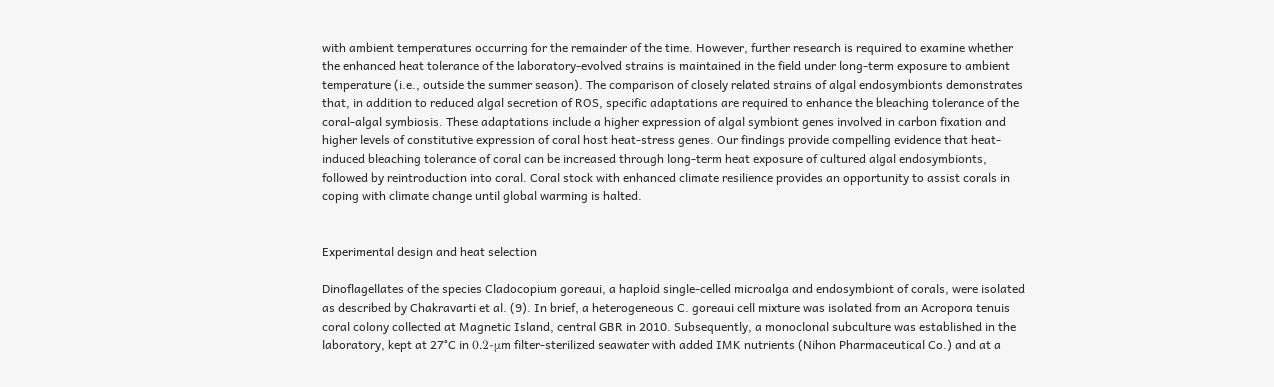with ambient temperatures occurring for the remainder of the time. However, further research is required to examine whether the enhanced heat tolerance of the laboratory-evolved strains is maintained in the field under long-term exposure to ambient temperature (i.e., outside the summer season). The comparison of closely related strains of algal endosymbionts demonstrates that, in addition to reduced algal secretion of ROS, specific adaptations are required to enhance the bleaching tolerance of the coral-algal symbiosis. These adaptations include a higher expression of algal symbiont genes involved in carbon fixation and higher levels of constitutive expression of coral host heat-stress genes. Our findings provide compelling evidence that heat-induced bleaching tolerance of coral can be increased through long-term heat exposure of cultured algal endosymbionts, followed by reintroduction into coral. Coral stock with enhanced climate resilience provides an opportunity to assist corals in coping with climate change until global warming is halted.


Experimental design and heat selection

Dinoflagellates of the species Cladocopium goreaui, a haploid single-celled microalga and endosymbiont of corals, were isolated as described by Chakravarti et al. (9). In brief, a heterogeneous C. goreaui cell mixture was isolated from an Acropora tenuis coral colony collected at Magnetic Island, central GBR in 2010. Subsequently, a monoclonal subculture was established in the laboratory, kept at 27°C in 0.2-μm filter-sterilized seawater with added IMK nutrients (Nihon Pharmaceutical Co.) and at a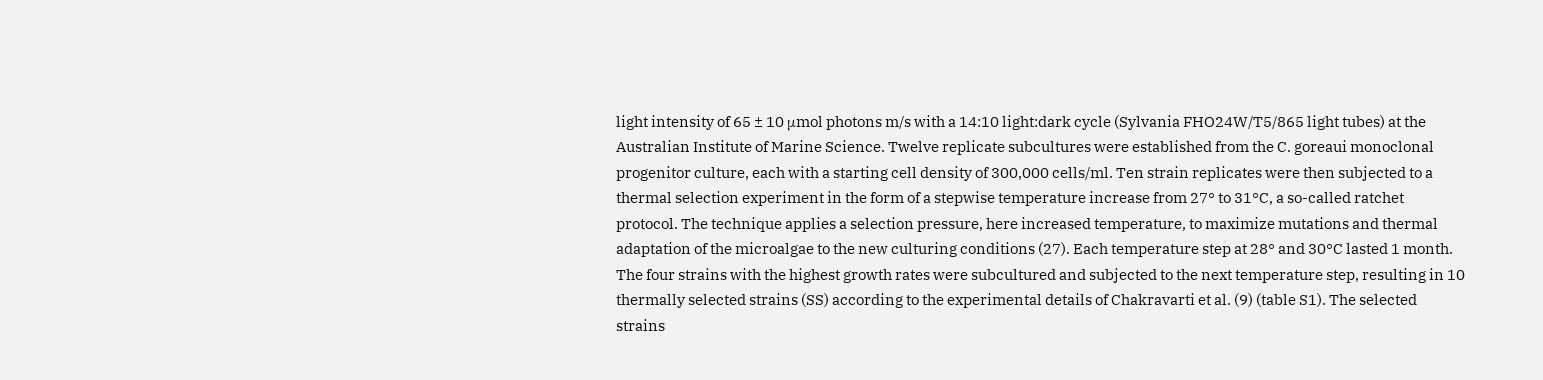light intensity of 65 ± 10 μmol photons m/s with a 14:10 light:dark cycle (Sylvania FHO24W/T5/865 light tubes) at the Australian Institute of Marine Science. Twelve replicate subcultures were established from the C. goreaui monoclonal progenitor culture, each with a starting cell density of 300,000 cells/ml. Ten strain replicates were then subjected to a thermal selection experiment in the form of a stepwise temperature increase from 27° to 31°C, a so-called ratchet protocol. The technique applies a selection pressure, here increased temperature, to maximize mutations and thermal adaptation of the microalgae to the new culturing conditions (27). Each temperature step at 28° and 30°C lasted 1 month. The four strains with the highest growth rates were subcultured and subjected to the next temperature step, resulting in 10 thermally selected strains (SS) according to the experimental details of Chakravarti et al. (9) (table S1). The selected strains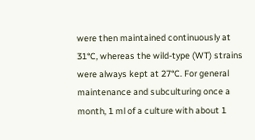were then maintained continuously at 31°C, whereas the wild-type (WT) strains were always kept at 27°C. For general maintenance and subculturing once a month, 1 ml of a culture with about 1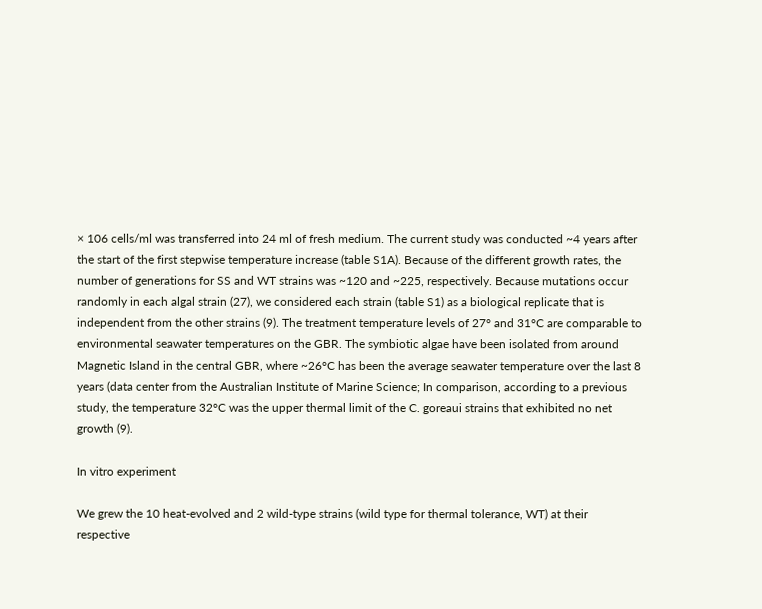× 106 cells/ml was transferred into 24 ml of fresh medium. The current study was conducted ~4 years after the start of the first stepwise temperature increase (table S1A). Because of the different growth rates, the number of generations for SS and WT strains was ~120 and ~225, respectively. Because mutations occur randomly in each algal strain (27), we considered each strain (table S1) as a biological replicate that is independent from the other strains (9). The treatment temperature levels of 27° and 31°C are comparable to environmental seawater temperatures on the GBR. The symbiotic algae have been isolated from around Magnetic Island in the central GBR, where ~26°C has been the average seawater temperature over the last 8 years (data center from the Australian Institute of Marine Science; In comparison, according to a previous study, the temperature 32°C was the upper thermal limit of the C. goreaui strains that exhibited no net growth (9).

In vitro experiment

We grew the 10 heat-evolved and 2 wild-type strains (wild type for thermal tolerance, WT) at their respective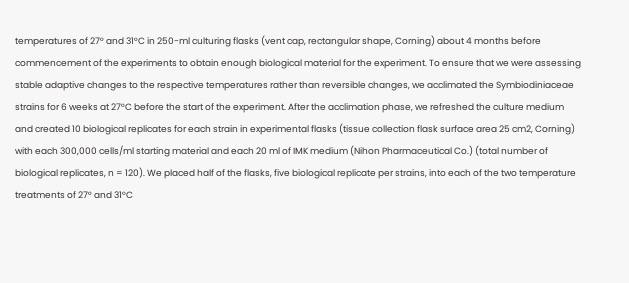temperatures of 27° and 31°C in 250-ml culturing flasks (vent cap, rectangular shape, Corning) about 4 months before commencement of the experiments to obtain enough biological material for the experiment. To ensure that we were assessing stable adaptive changes to the respective temperatures rather than reversible changes, we acclimated the Symbiodiniaceae strains for 6 weeks at 27°C before the start of the experiment. After the acclimation phase, we refreshed the culture medium and created 10 biological replicates for each strain in experimental flasks (tissue collection flask surface area 25 cm2, Corning) with each 300,000 cells/ml starting material and each 20 ml of IMK medium (Nihon Pharmaceutical Co.) (total number of biological replicates, n = 120). We placed half of the flasks, five biological replicate per strains, into each of the two temperature treatments of 27° and 31°C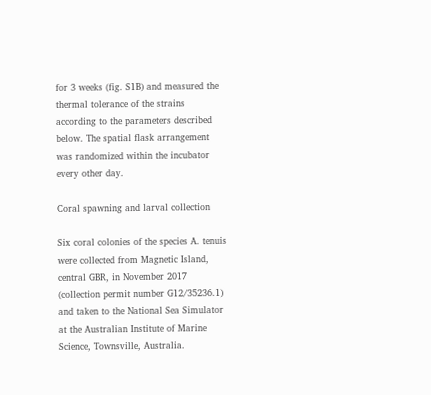for 3 weeks (fig. S1B) and measured the thermal tolerance of the strains according to the parameters described below. The spatial flask arrangement was randomized within the incubator every other day.

Coral spawning and larval collection

Six coral colonies of the species A. tenuis were collected from Magnetic Island, central GBR, in November 2017 (collection permit number G12/35236.1) and taken to the National Sea Simulator at the Australian Institute of Marine Science, Townsville, Australia.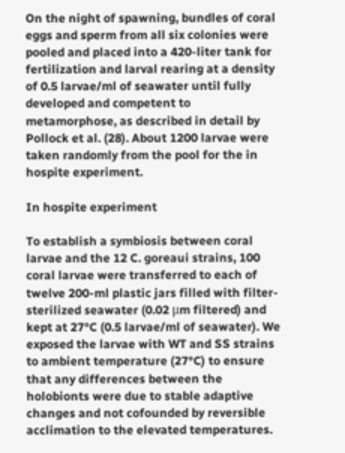On the night of spawning, bundles of coral eggs and sperm from all six colonies were pooled and placed into a 420-liter tank for fertilization and larval rearing at a density of 0.5 larvae/ml of seawater until fully developed and competent to metamorphose, as described in detail by Pollock et al. (28). About 1200 larvae were taken randomly from the pool for the in hospite experiment.

In hospite experiment

To establish a symbiosis between coral larvae and the 12 C. goreaui strains, 100 coral larvae were transferred to each of twelve 200-ml plastic jars filled with filter-sterilized seawater (0.02 μm filtered) and kept at 27°C (0.5 larvae/ml of seawater). We exposed the larvae with WT and SS strains to ambient temperature (27°C) to ensure that any differences between the holobionts were due to stable adaptive changes and not cofounded by reversible acclimation to the elevated temperatures.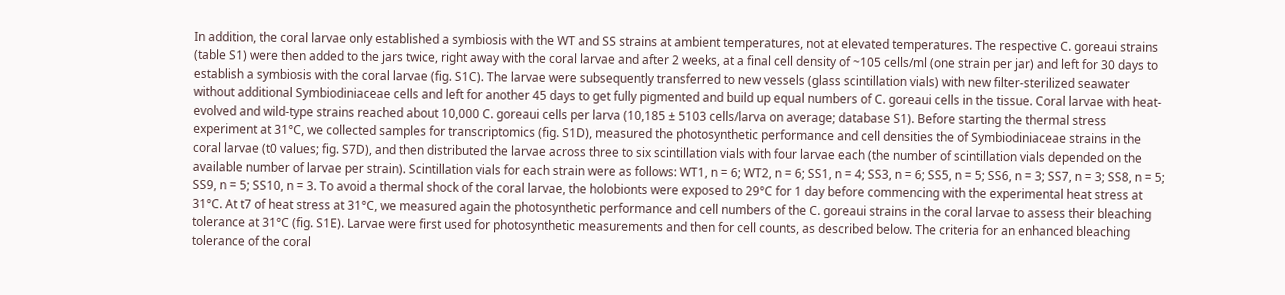In addition, the coral larvae only established a symbiosis with the WT and SS strains at ambient temperatures, not at elevated temperatures. The respective C. goreaui strains (table S1) were then added to the jars twice, right away with the coral larvae and after 2 weeks, at a final cell density of ~105 cells/ml (one strain per jar) and left for 30 days to establish a symbiosis with the coral larvae (fig. S1C). The larvae were subsequently transferred to new vessels (glass scintillation vials) with new filter-sterilized seawater without additional Symbiodiniaceae cells and left for another 45 days to get fully pigmented and build up equal numbers of C. goreaui cells in the tissue. Coral larvae with heat-evolved and wild-type strains reached about 10,000 C. goreaui cells per larva (10,185 ± 5103 cells/larva on average; database S1). Before starting the thermal stress experiment at 31°C, we collected samples for transcriptomics (fig. S1D), measured the photosynthetic performance and cell densities the of Symbiodiniaceae strains in the coral larvae (t0 values; fig. S7D), and then distributed the larvae across three to six scintillation vials with four larvae each (the number of scintillation vials depended on the available number of larvae per strain). Scintillation vials for each strain were as follows: WT1, n = 6; WT2, n = 6; SS1, n = 4; SS3, n = 6; SS5, n = 5; SS6, n = 3; SS7, n = 3; SS8, n = 5; SS9, n = 5; SS10, n = 3. To avoid a thermal shock of the coral larvae, the holobionts were exposed to 29°C for 1 day before commencing with the experimental heat stress at 31°C. At t7 of heat stress at 31°C, we measured again the photosynthetic performance and cell numbers of the C. goreaui strains in the coral larvae to assess their bleaching tolerance at 31°C (fig. S1E). Larvae were first used for photosynthetic measurements and then for cell counts, as described below. The criteria for an enhanced bleaching tolerance of the coral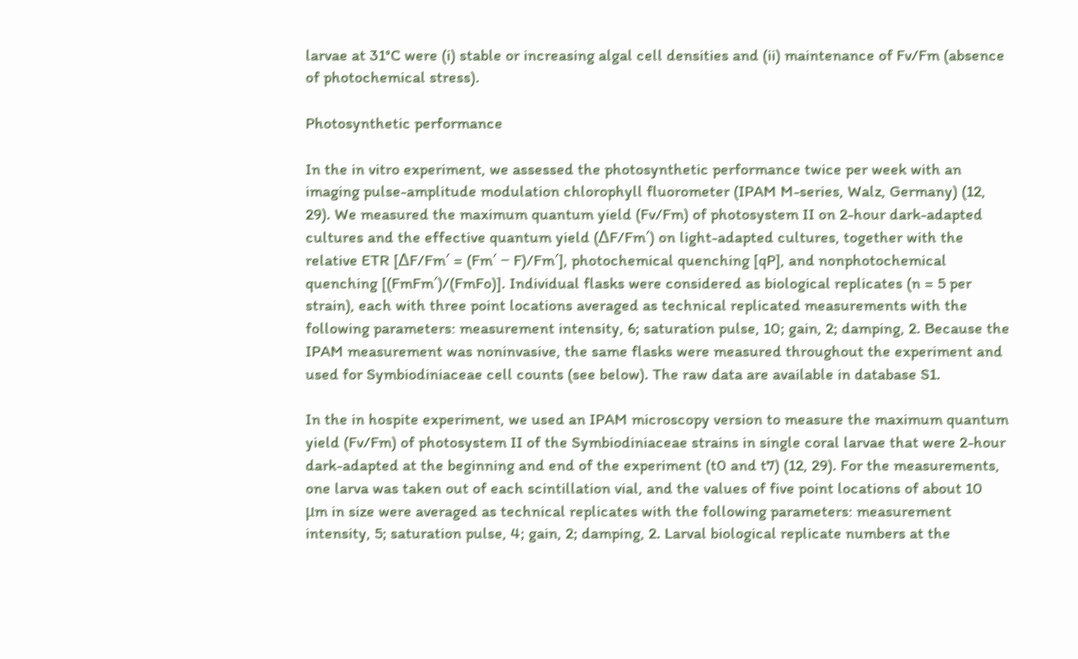larvae at 31°C were (i) stable or increasing algal cell densities and (ii) maintenance of Fv/Fm (absence of photochemical stress).

Photosynthetic performance

In the in vitro experiment, we assessed the photosynthetic performance twice per week with an imaging pulse-amplitude modulation chlorophyll fluorometer (IPAM M-series, Walz, Germany) (12, 29). We measured the maximum quantum yield (Fv/Fm) of photosystem II on 2-hour dark-adapted cultures and the effective quantum yield (∆F/Fm′) on light-adapted cultures, together with the relative ETR [∆F/Fm′ = (Fm′ − F)/Fm′], photochemical quenching [qP], and nonphotochemical quenching [(FmFm′)/(FmFo)]. Individual flasks were considered as biological replicates (n = 5 per strain), each with three point locations averaged as technical replicated measurements with the following parameters: measurement intensity, 6; saturation pulse, 10; gain, 2; damping, 2. Because the IPAM measurement was noninvasive, the same flasks were measured throughout the experiment and used for Symbiodiniaceae cell counts (see below). The raw data are available in database S1.

In the in hospite experiment, we used an IPAM microscopy version to measure the maximum quantum yield (Fv/Fm) of photosystem II of the Symbiodiniaceae strains in single coral larvae that were 2-hour dark-adapted at the beginning and end of the experiment (t0 and t7) (12, 29). For the measurements, one larva was taken out of each scintillation vial, and the values of five point locations of about 10 μm in size were averaged as technical replicates with the following parameters: measurement intensity, 5; saturation pulse, 4; gain, 2; damping, 2. Larval biological replicate numbers at the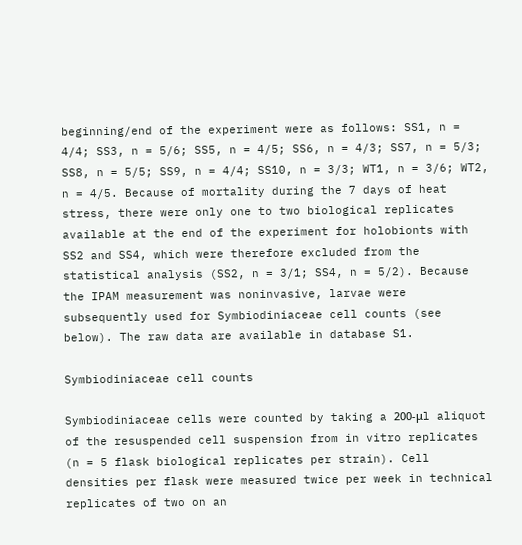beginning/end of the experiment were as follows: SS1, n = 4/4; SS3, n = 5/6; SS5, n = 4/5; SS6, n = 4/3; SS7, n = 5/3; SS8, n = 5/5; SS9, n = 4/4; SS10, n = 3/3; WT1, n = 3/6; WT2, n = 4/5. Because of mortality during the 7 days of heat stress, there were only one to two biological replicates available at the end of the experiment for holobionts with SS2 and SS4, which were therefore excluded from the statistical analysis (SS2, n = 3/1; SS4, n = 5/2). Because the IPAM measurement was noninvasive, larvae were subsequently used for Symbiodiniaceae cell counts (see below). The raw data are available in database S1.

Symbiodiniaceae cell counts

Symbiodiniaceae cells were counted by taking a 200-μl aliquot of the resuspended cell suspension from in vitro replicates (n = 5 flask biological replicates per strain). Cell densities per flask were measured twice per week in technical replicates of two on an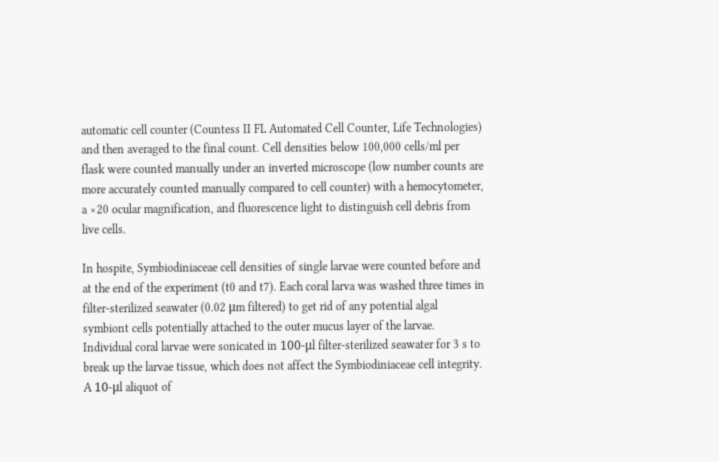automatic cell counter (Countess II FL Automated Cell Counter, Life Technologies) and then averaged to the final count. Cell densities below 100,000 cells/ml per flask were counted manually under an inverted microscope (low number counts are more accurately counted manually compared to cell counter) with a hemocytometer, a ×20 ocular magnification, and fluorescence light to distinguish cell debris from live cells.

In hospite, Symbiodiniaceae cell densities of single larvae were counted before and at the end of the experiment (t0 and t7). Each coral larva was washed three times in filter-sterilized seawater (0.02 μm filtered) to get rid of any potential algal symbiont cells potentially attached to the outer mucus layer of the larvae. Individual coral larvae were sonicated in 100-μl filter-sterilized seawater for 3 s to break up the larvae tissue, which does not affect the Symbiodiniaceae cell integrity. A 10-μl aliquot of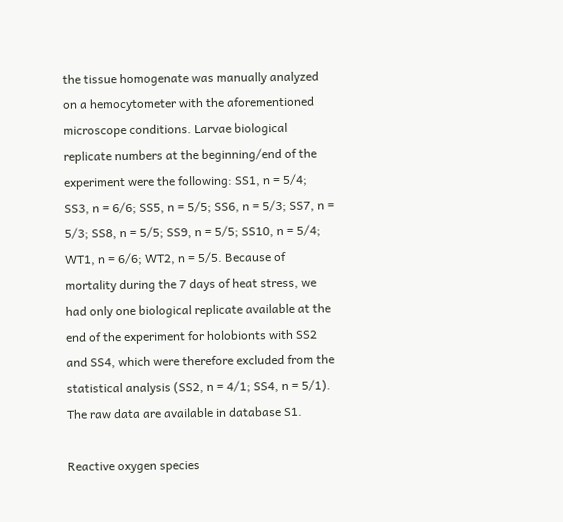the tissue homogenate was manually analyzed on a hemocytometer with the aforementioned microscope conditions. Larvae biological replicate numbers at the beginning/end of the experiment were the following: SS1, n = 5/4; SS3, n = 6/6; SS5, n = 5/5; SS6, n = 5/3; SS7, n = 5/3; SS8, n = 5/5; SS9, n = 5/5; SS10, n = 5/4; WT1, n = 6/6; WT2, n = 5/5. Because of mortality during the 7 days of heat stress, we had only one biological replicate available at the end of the experiment for holobionts with SS2 and SS4, which were therefore excluded from the statistical analysis (SS2, n = 4/1; SS4, n = 5/1). The raw data are available in database S1.

Reactive oxygen species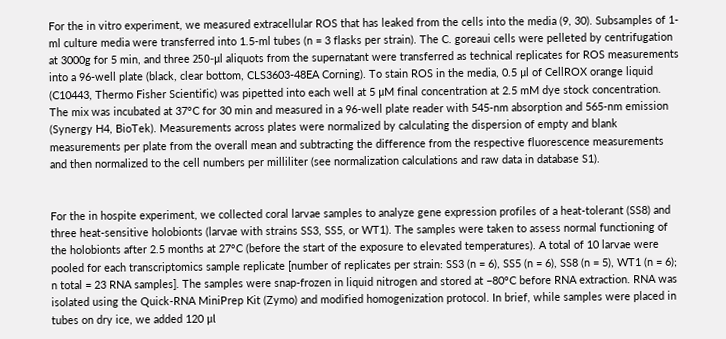For the in vitro experiment, we measured extracellular ROS that has leaked from the cells into the media (9, 30). Subsamples of 1-ml culture media were transferred into 1.5-ml tubes (n = 3 flasks per strain). The C. goreaui cells were pelleted by centrifugation at 3000g for 5 min, and three 250-μl aliquots from the supernatant were transferred as technical replicates for ROS measurements into a 96-well plate (black, clear bottom, CLS3603-48EA Corning). To stain ROS in the media, 0.5 μl of CellROX orange liquid (C10443, Thermo Fisher Scientific) was pipetted into each well at 5 μM final concentration at 2.5 mM dye stock concentration. The mix was incubated at 37°C for 30 min and measured in a 96-well plate reader with 545-nm absorption and 565-nm emission (Synergy H4, BioTek). Measurements across plates were normalized by calculating the dispersion of empty and blank measurements per plate from the overall mean and subtracting the difference from the respective fluorescence measurements and then normalized to the cell numbers per milliliter (see normalization calculations and raw data in database S1).


For the in hospite experiment, we collected coral larvae samples to analyze gene expression profiles of a heat-tolerant (SS8) and three heat-sensitive holobionts (larvae with strains SS3, SS5, or WT1). The samples were taken to assess normal functioning of the holobionts after 2.5 months at 27°C (before the start of the exposure to elevated temperatures). A total of 10 larvae were pooled for each transcriptomics sample replicate [number of replicates per strain: SS3 (n = 6), SS5 (n = 6), SS8 (n = 5), WT1 (n = 6); n total = 23 RNA samples]. The samples were snap-frozen in liquid nitrogen and stored at −80°C before RNA extraction. RNA was isolated using the Quick-RNA MiniPrep Kit (Zymo) and modified homogenization protocol. In brief, while samples were placed in tubes on dry ice, we added 120 μl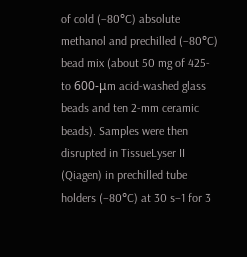of cold (−80°C) absolute methanol and prechilled (−80°C) bead mix (about 50 mg of 425- to 600-μm acid-washed glass beads and ten 2-mm ceramic beads). Samples were then disrupted in TissueLyser II (Qiagen) in prechilled tube holders (−80°C) at 30 s−1 for 3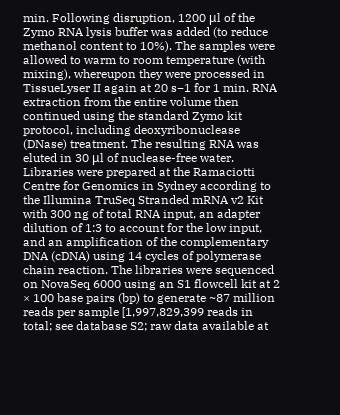min. Following disruption, 1200 μl of the Zymo RNA lysis buffer was added (to reduce methanol content to 10%). The samples were allowed to warm to room temperature (with mixing), whereupon they were processed in TissueLyser II again at 20 s−1 for 1 min. RNA extraction from the entire volume then continued using the standard Zymo kit protocol, including deoxyribonuclease (DNase) treatment. The resulting RNA was eluted in 30 μl of nuclease-free water. Libraries were prepared at the Ramaciotti Centre for Genomics in Sydney according to the Illumina TruSeq Stranded mRNA v2 Kit with 300 ng of total RNA input, an adapter dilution of 1:3 to account for the low input, and an amplification of the complementary DNA (cDNA) using 14 cycles of polymerase chain reaction. The libraries were sequenced on NovaSeq 6000 using an S1 flowcell kit at 2 × 100 base pairs (bp) to generate ~87 million reads per sample [1,997,829,399 reads in total; see database S2; raw data available at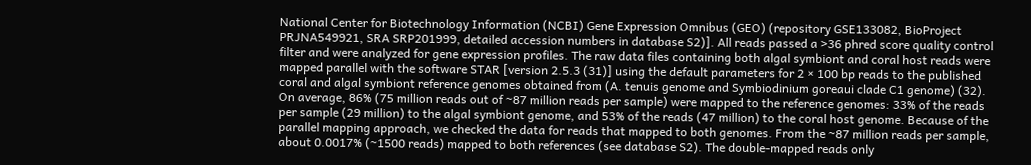National Center for Biotechnology Information (NCBI) Gene Expression Omnibus (GEO) (repository GSE133082, BioProject PRJNA549921, SRA SRP201999, detailed accession numbers in database S2)]. All reads passed a >36 phred score quality control filter and were analyzed for gene expression profiles. The raw data files containing both algal symbiont and coral host reads were mapped parallel with the software STAR [version 2.5.3 (31)] using the default parameters for 2 × 100 bp reads to the published coral and algal symbiont reference genomes obtained from (A. tenuis genome and Symbiodinium goreaui clade C1 genome) (32). On average, 86% (75 million reads out of ~87 million reads per sample) were mapped to the reference genomes: 33% of the reads per sample (29 million) to the algal symbiont genome, and 53% of the reads (47 million) to the coral host genome. Because of the parallel mapping approach, we checked the data for reads that mapped to both genomes. From the ~87 million reads per sample, about 0.0017% (~1500 reads) mapped to both references (see database S2). The double-mapped reads only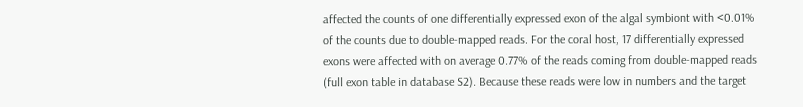affected the counts of one differentially expressed exon of the algal symbiont with <0.01% of the counts due to double-mapped reads. For the coral host, 17 differentially expressed exons were affected with on average 0.77% of the reads coming from double-mapped reads (full exon table in database S2). Because these reads were low in numbers and the target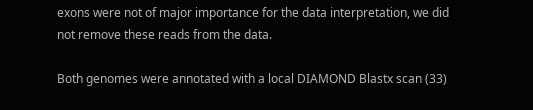exons were not of major importance for the data interpretation, we did not remove these reads from the data.

Both genomes were annotated with a local DIAMOND Blastx scan (33)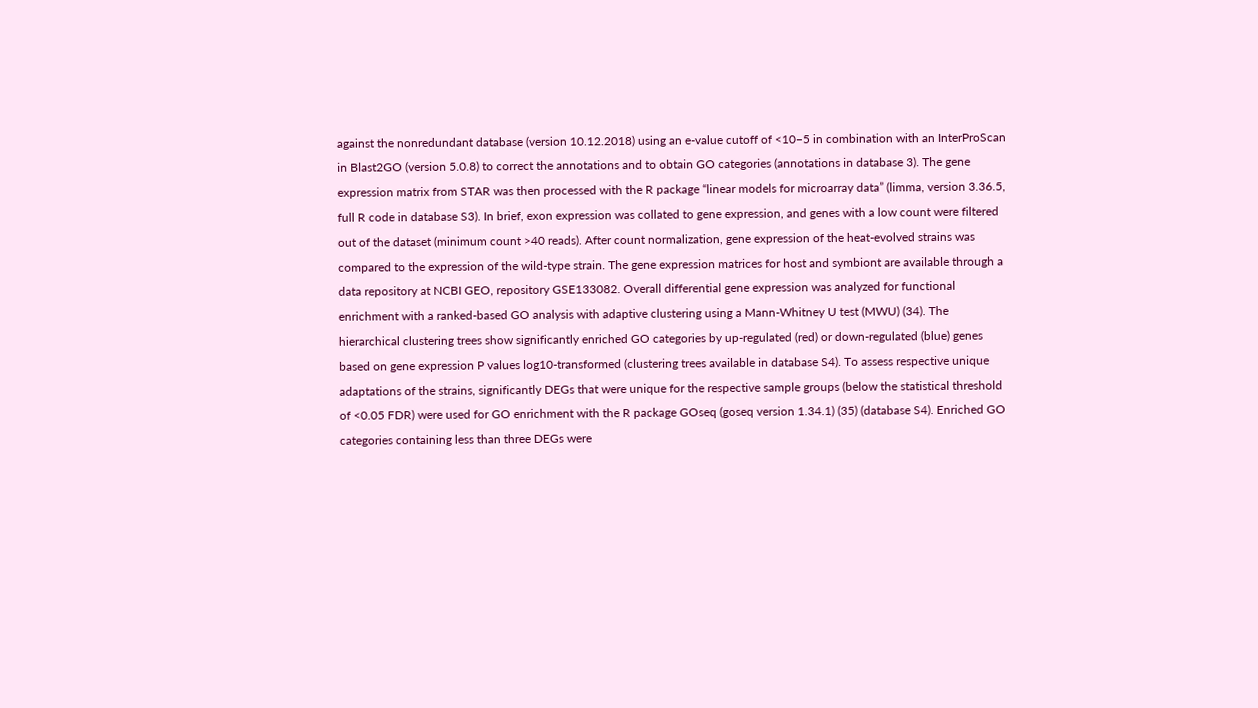against the nonredundant database (version 10.12.2018) using an e-value cutoff of <10−5 in combination with an InterProScan in Blast2GO (version 5.0.8) to correct the annotations and to obtain GO categories (annotations in database 3). The gene expression matrix from STAR was then processed with the R package “linear models for microarray data” (limma, version 3.36.5, full R code in database S3). In brief, exon expression was collated to gene expression, and genes with a low count were filtered out of the dataset (minimum count >40 reads). After count normalization, gene expression of the heat-evolved strains was compared to the expression of the wild-type strain. The gene expression matrices for host and symbiont are available through a data repository at NCBI GEO, repository GSE133082. Overall differential gene expression was analyzed for functional enrichment with a ranked-based GO analysis with adaptive clustering using a Mann-Whitney U test (MWU) (34). The hierarchical clustering trees show significantly enriched GO categories by up-regulated (red) or down-regulated (blue) genes based on gene expression P values log10-transformed (clustering trees available in database S4). To assess respective unique adaptations of the strains, significantly DEGs that were unique for the respective sample groups (below the statistical threshold of <0.05 FDR) were used for GO enrichment with the R package GOseq (goseq version 1.34.1) (35) (database S4). Enriched GO categories containing less than three DEGs were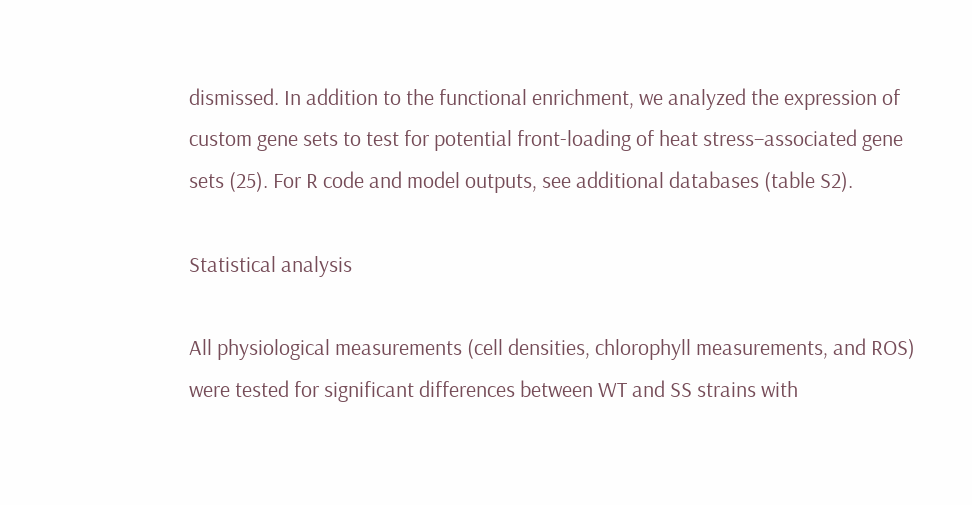dismissed. In addition to the functional enrichment, we analyzed the expression of custom gene sets to test for potential front-loading of heat stress–associated gene sets (25). For R code and model outputs, see additional databases (table S2).

Statistical analysis

All physiological measurements (cell densities, chlorophyll measurements, and ROS) were tested for significant differences between WT and SS strains with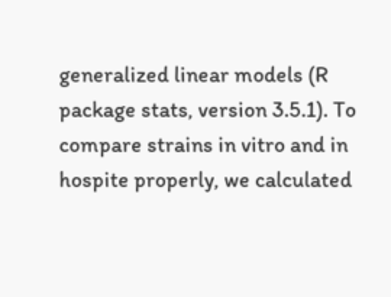generalized linear models (R package stats, version 3.5.1). To compare strains in vitro and in hospite properly, we calculated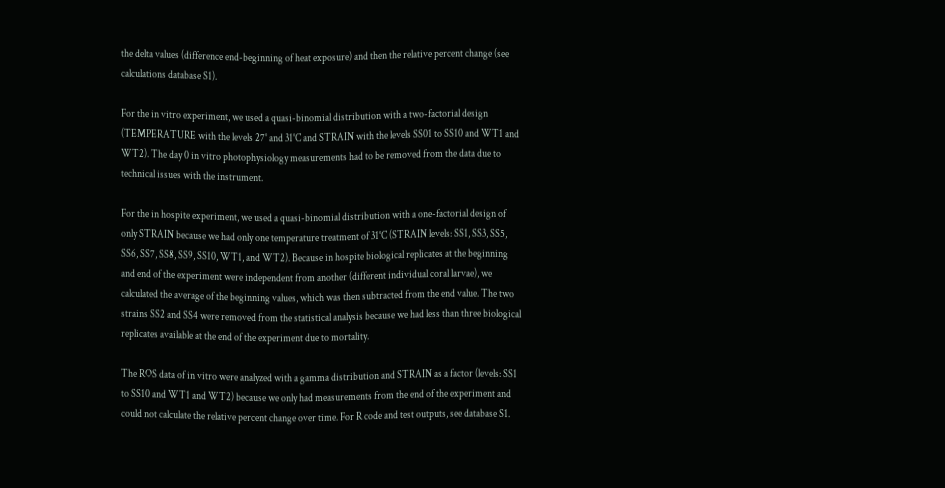the delta values (difference end-beginning of heat exposure) and then the relative percent change (see calculations database S1).

For the in vitro experiment, we used a quasi-binomial distribution with a two-factorial design (TEMPERATURE with the levels 27° and 31°C and STRAIN with the levels SS01 to SS10 and WT1 and WT2). The day 0 in vitro photophysiology measurements had to be removed from the data due to technical issues with the instrument.

For the in hospite experiment, we used a quasi-binomial distribution with a one-factorial design of only STRAIN because we had only one temperature treatment of 31°C (STRAIN levels: SS1, SS3, SS5, SS6, SS7, SS8, SS9, SS10, WT1, and WT2). Because in hospite biological replicates at the beginning and end of the experiment were independent from another (different individual coral larvae), we calculated the average of the beginning values, which was then subtracted from the end value. The two strains SS2 and SS4 were removed from the statistical analysis because we had less than three biological replicates available at the end of the experiment due to mortality.

The ROS data of in vitro were analyzed with a gamma distribution and STRAIN as a factor (levels: SS1 to SS10 and WT1 and WT2) because we only had measurements from the end of the experiment and could not calculate the relative percent change over time. For R code and test outputs, see database S1.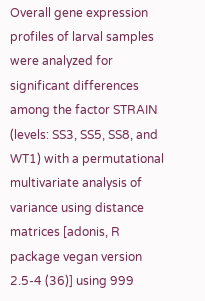Overall gene expression profiles of larval samples were analyzed for significant differences among the factor STRAIN (levels: SS3, SS5, SS8, and WT1) with a permutational multivariate analysis of variance using distance matrices [adonis, R package vegan version 2.5-4 (36)] using 999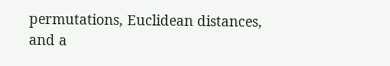permutations, Euclidean distances, and a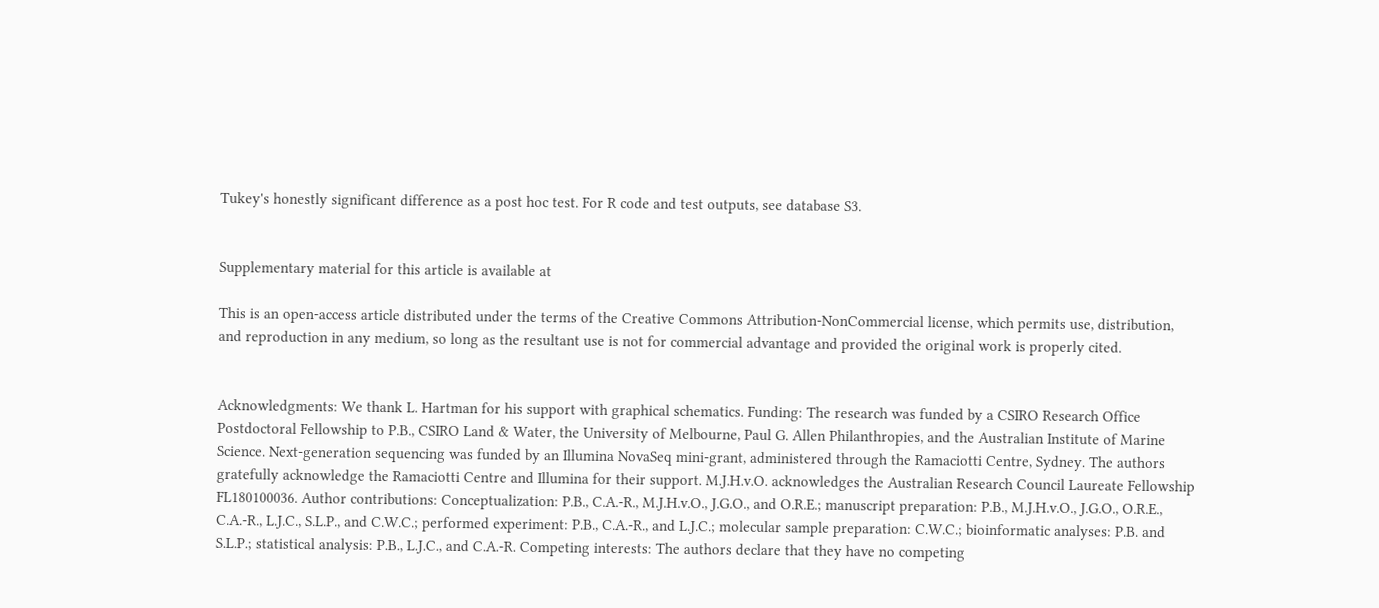Tukey's honestly significant difference as a post hoc test. For R code and test outputs, see database S3.


Supplementary material for this article is available at

This is an open-access article distributed under the terms of the Creative Commons Attribution-NonCommercial license, which permits use, distribution, and reproduction in any medium, so long as the resultant use is not for commercial advantage and provided the original work is properly cited.


Acknowledgments: We thank L. Hartman for his support with graphical schematics. Funding: The research was funded by a CSIRO Research Office Postdoctoral Fellowship to P.B., CSIRO Land & Water, the University of Melbourne, Paul G. Allen Philanthropies, and the Australian Institute of Marine Science. Next-generation sequencing was funded by an Illumina NovaSeq mini-grant, administered through the Ramaciotti Centre, Sydney. The authors gratefully acknowledge the Ramaciotti Centre and Illumina for their support. M.J.H.v.O. acknowledges the Australian Research Council Laureate Fellowship FL180100036. Author contributions: Conceptualization: P.B., C.A.-R., M.J.H.v.O., J.G.O., and O.R.E.; manuscript preparation: P.B., M.J.H.v.O., J.G.O., O.R.E., C.A.-R., L.J.C., S.L.P., and C.W.C.; performed experiment: P.B., C.A.-R., and L.J.C.; molecular sample preparation: C.W.C.; bioinformatic analyses: P.B. and S.L.P.; statistical analysis: P.B., L.J.C., and C.A.-R. Competing interests: The authors declare that they have no competing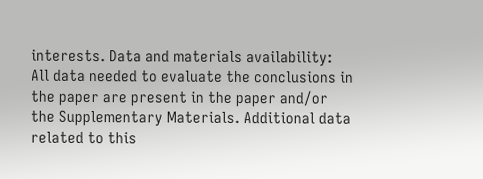interests. Data and materials availability: All data needed to evaluate the conclusions in the paper are present in the paper and/or the Supplementary Materials. Additional data related to this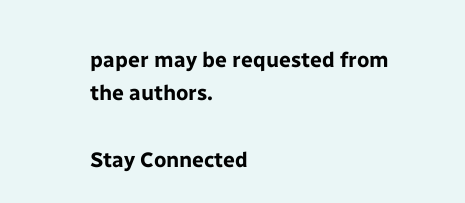paper may be requested from the authors.

Stay Connected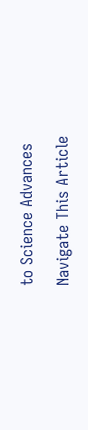to Science Advances

Navigate This Article